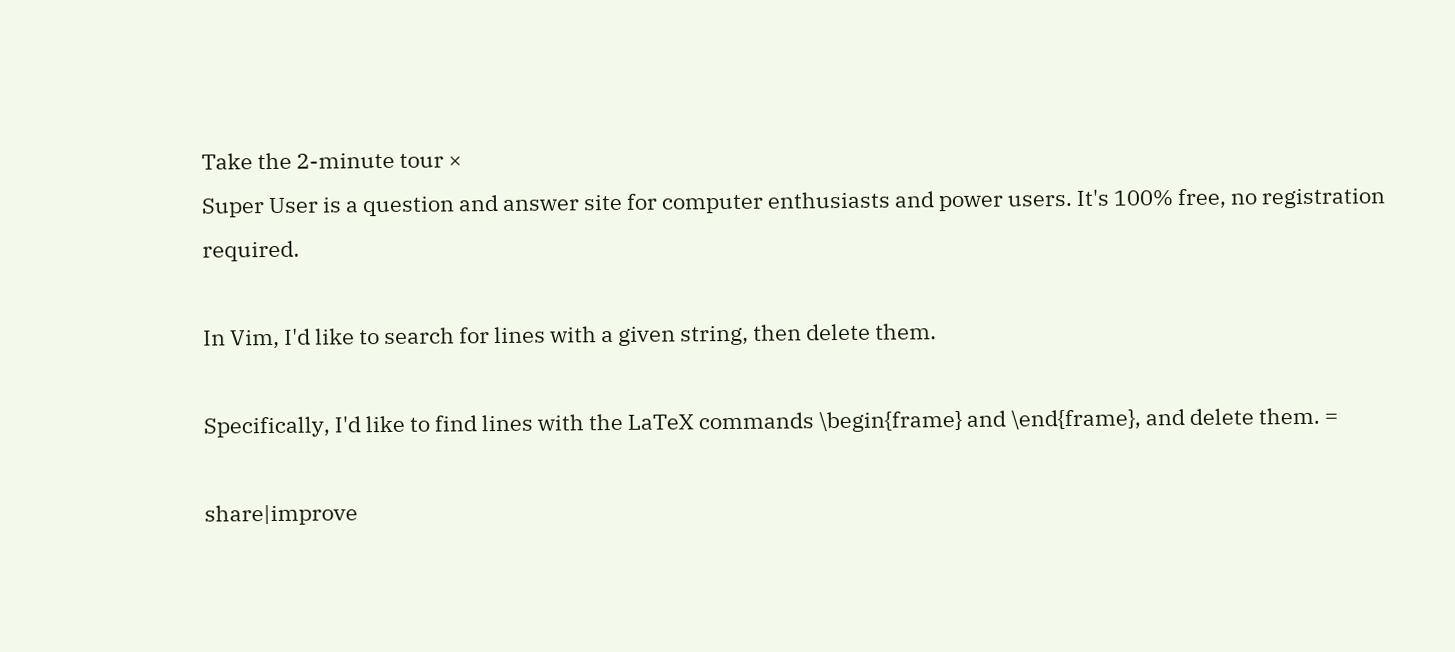Take the 2-minute tour ×
Super User is a question and answer site for computer enthusiasts and power users. It's 100% free, no registration required.

In Vim, I'd like to search for lines with a given string, then delete them.

Specifically, I'd like to find lines with the LaTeX commands \begin{frame} and \end{frame}, and delete them. =

share|improve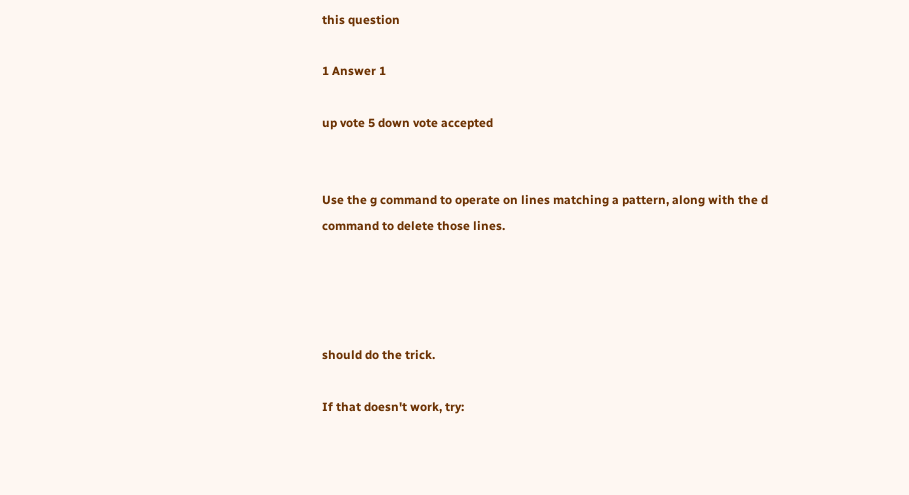this question

1 Answer 1

up vote 5 down vote accepted


Use the g command to operate on lines matching a pattern, along with the d command to delete those lines.




should do the trick.

If that doesn't work, try: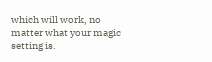which will work, no matter what your magic setting is.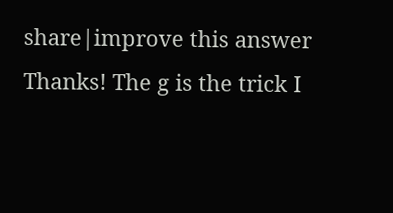share|improve this answer
Thanks! The g is the trick I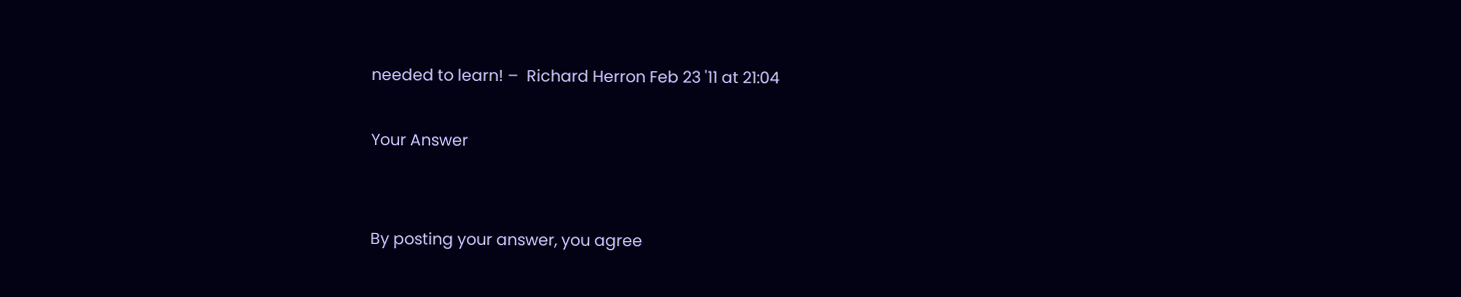needed to learn! –  Richard Herron Feb 23 '11 at 21:04

Your Answer


By posting your answer, you agree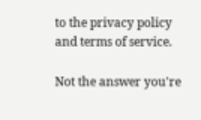to the privacy policy and terms of service.

Not the answer you're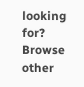looking for? Browse other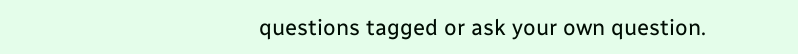questions tagged or ask your own question.